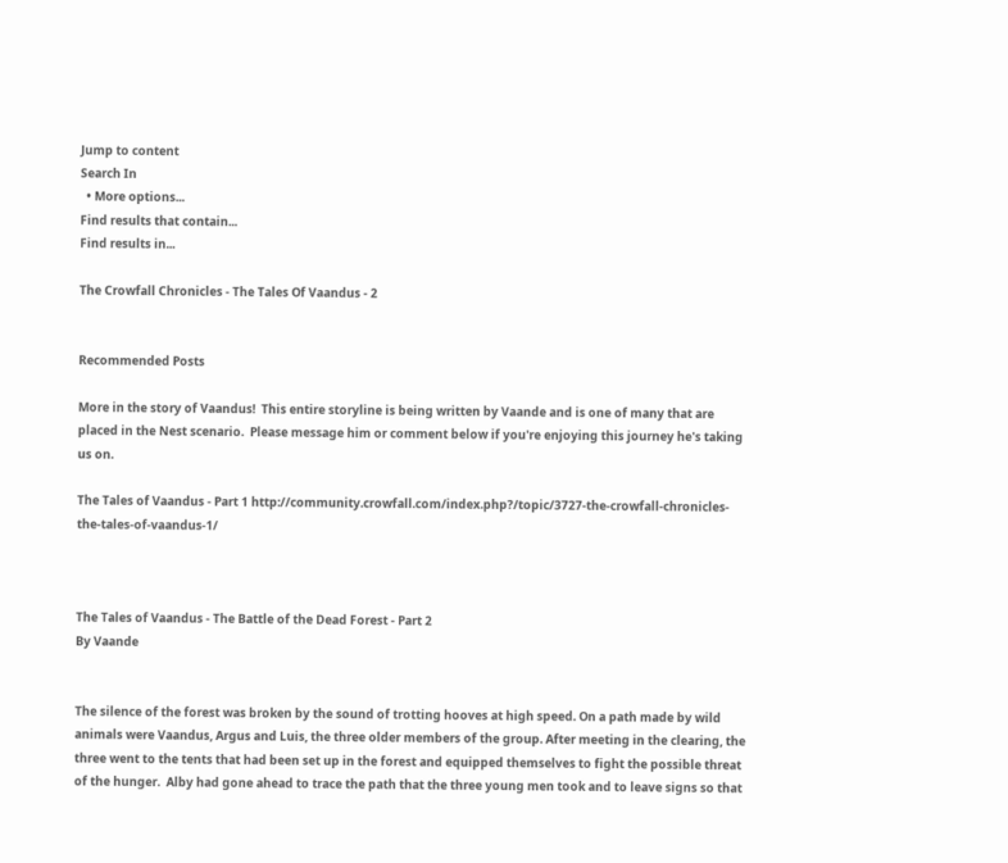Jump to content
Search In
  • More options...
Find results that contain...
Find results in...

The Crowfall Chronicles - The Tales Of Vaandus - 2


Recommended Posts

More in the story of Vaandus!  This entire storyline is being written by Vaande and is one of many that are placed in the Nest scenario.  Please message him or comment below if you're enjoying this journey he's taking us on.

The Tales of Vaandus - Part 1 http://community.crowfall.com/index.php?/topic/3727-the-crowfall-chronicles-the-tales-of-vaandus-1/



The Tales of Vaandus - The Battle of the Dead Forest - Part 2
By Vaande


The silence of the forest was broken by the sound of trotting hooves at high speed. On a path made by wild animals were Vaandus, Argus and Luis, the three older members of the group. After meeting in the clearing, the three went to the tents that had been set up in the forest and equipped themselves to fight the possible threat of the hunger.  Alby had gone ahead to trace the path that the three young men took and to leave signs so that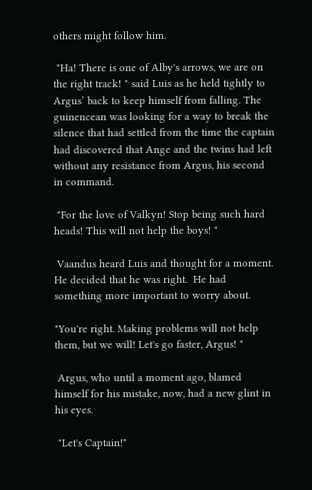others might follow him.

 "Ha! There is one of Alby's arrows, we are on the right track! " said Luis as he held tightly to Argus’ back to keep himself from falling. The guinencean was looking for a way to break the silence that had settled from the time the captain had discovered that Ange and the twins had left without any resistance from Argus, his second in command.

 "For the love of Valkyn! Stop being such hard heads! This will not help the boys! "

 Vaandus heard Luis and thought for a moment. He decided that he was right.  He had something more important to worry about.

"You're right. Making problems will not help them, but we will! Let's go faster, Argus! "

 Argus, who until a moment ago, blamed himself for his mistake, now, had a new glint in his eyes.

 "Let's Captain!"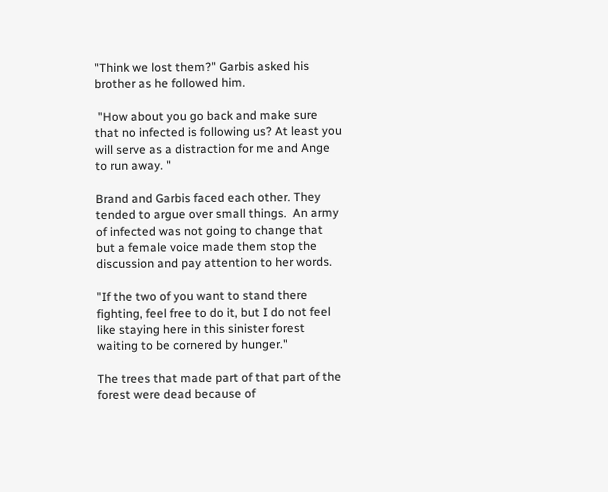"Think we lost them?" Garbis asked his brother as he followed him.

 "How about you go back and make sure that no infected is following us? At least you will serve as a distraction for me and Ange to run away. "

Brand and Garbis faced each other. They tended to argue over small things.  An army of infected was not going to change that but a female voice made them stop the discussion and pay attention to her words.

"If the two of you want to stand there fighting, feel free to do it, but I do not feel like staying here in this sinister forest waiting to be cornered by hunger."

The trees that made part of that part of the forest were dead because of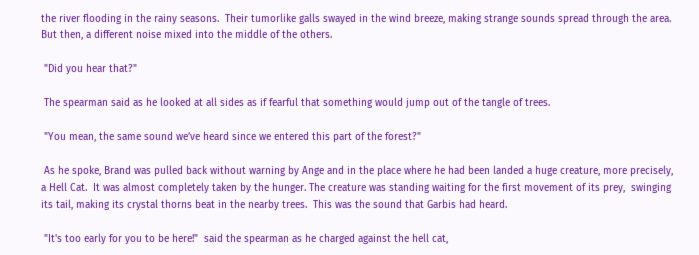the river flooding in the rainy seasons.  Their tumorlike galls swayed in the wind breeze, making strange sounds spread through the area. But then, a different noise mixed into the middle of the others.

 "Did you hear that?"

 The spearman said as he looked at all sides as if fearful that something would jump out of the tangle of trees.

 "You mean, the same sound we’ve heard since we entered this part of the forest?"

 As he spoke, Brand was pulled back without warning by Ange and in the place where he had been landed a huge creature, more precisely, a Hell Cat.  It was almost completely taken by the hunger. The creature was standing waiting for the first movement of its prey,  swinging its tail, making its crystal thorns beat in the nearby trees.  This was the sound that Garbis had heard.

 "It's too early for you to be here!"  said the spearman as he charged against the hell cat,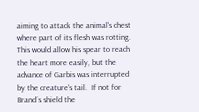aiming to attack the animal's chest where part of its flesh was rotting.  This would allow his spear to reach the heart more easily, but the advance of Garbis was interrupted by the creature's tail.  If not for Brand´s shield the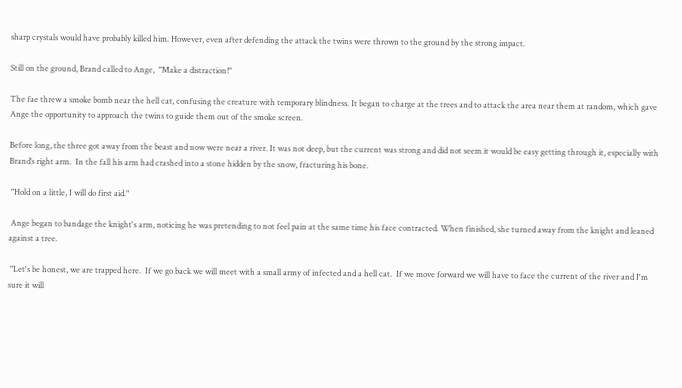sharp crystals would have probably killed him. However, even after defending the attack the twins were thrown to the ground by the strong impact.

Still on the ground, Brand called to Ange,  "Make a distraction!"

The fae threw a smoke bomb near the hell cat, confusing the creature with temporary blindness. It began to charge at the trees and to attack the area near them at random, which gave Ange the opportunity to approach the twins to guide them out of the smoke screen.

Before long, the three got away from the beast and now were near a river. It was not deep, but the current was strong and did not seem it would be easy getting through it, especially with Brand’s right arm.  In the fall his arm had crashed into a stone hidden by the snow, fracturing his bone.

 "Hold on a little, I will do first aid."

 Ange began to bandage the knight's arm, noticing he was pretending to not feel pain at the same time his face contracted. When finished, she turned away from the knight and leaned against a tree.

 "Let's be honest, we are trapped here.  If we go back we will meet with a small army of infected and a hell cat.  If we move forward we will have to face the current of the river and I'm sure it will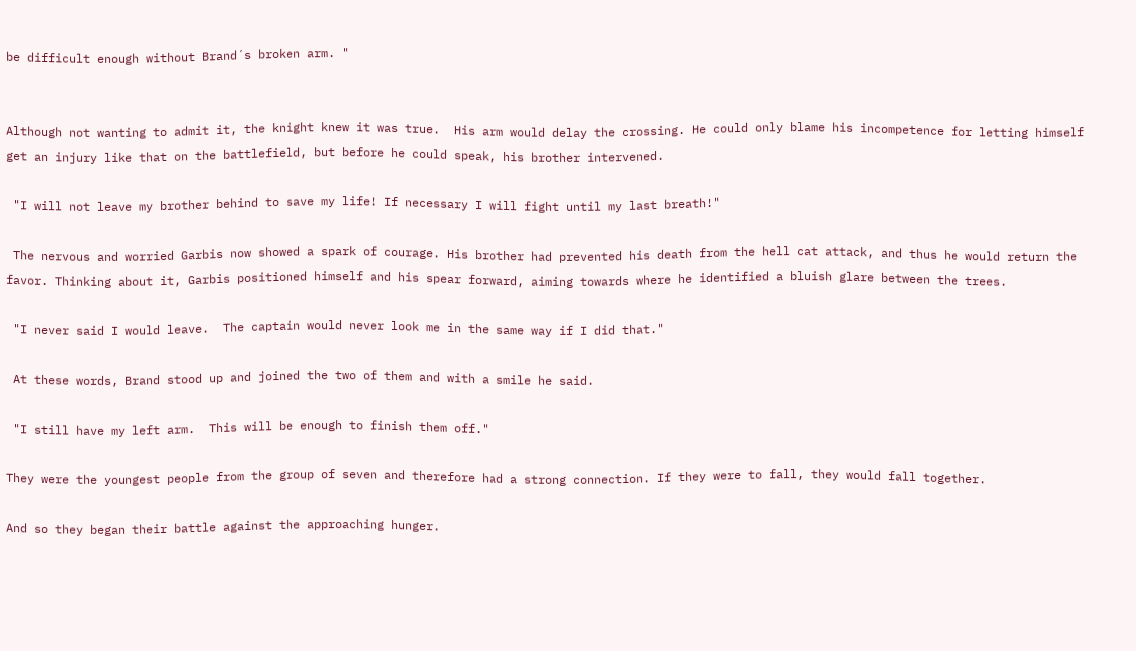be difficult enough without Brand´s broken arm. "


Although not wanting to admit it, the knight knew it was true.  His arm would delay the crossing. He could only blame his incompetence for letting himself get an injury like that on the battlefield, but before he could speak, his brother intervened.

 "I will not leave my brother behind to save my life! If necessary I will fight until my last breath!"

 The nervous and worried Garbis now showed a spark of courage. His brother had prevented his death from the hell cat attack, and thus he would return the favor. Thinking about it, Garbis positioned himself and his spear forward, aiming towards where he identified a bluish glare between the trees.

 "I never said I would leave.  The captain would never look me in the same way if I did that."

 At these words, Brand stood up and joined the two of them and with a smile he said.

 "I still have my left arm.  This will be enough to finish them off."

They were the youngest people from the group of seven and therefore had a strong connection. If they were to fall, they would fall together.

And so they began their battle against the approaching hunger.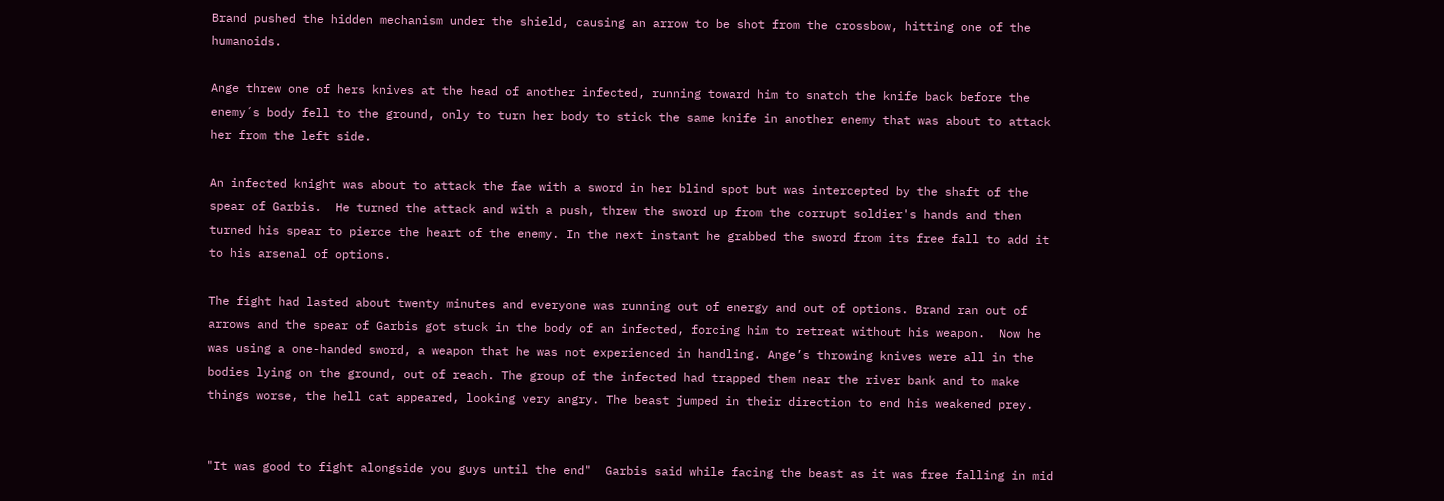Brand pushed the hidden mechanism under the shield, causing an arrow to be shot from the crossbow, hitting one of the humanoids.

Ange threw one of hers knives at the head of another infected, running toward him to snatch the knife back before the enemy´s body fell to the ground, only to turn her body to stick the same knife in another enemy that was about to attack her from the left side.

An infected knight was about to attack the fae with a sword in her blind spot but was intercepted by the shaft of the spear of Garbis.  He turned the attack and with a push, threw the sword up from the corrupt soldier's hands and then turned his spear to pierce the heart of the enemy. In the next instant he grabbed the sword from its free fall to add it to his arsenal of options.

The fight had lasted about twenty minutes and everyone was running out of energy and out of options. Brand ran out of arrows and the spear of Garbis got stuck in the body of an infected, forcing him to retreat without his weapon.  Now he was using a one-handed sword, a weapon that he was not experienced in handling. Ange’s throwing knives were all in the bodies lying on the ground, out of reach. The group of the infected had trapped them near the river bank and to make things worse, the hell cat appeared, looking very angry. The beast jumped in their direction to end his weakened prey.


"It was good to fight alongside you guys until the end"  Garbis said while facing the beast as it was free falling in mid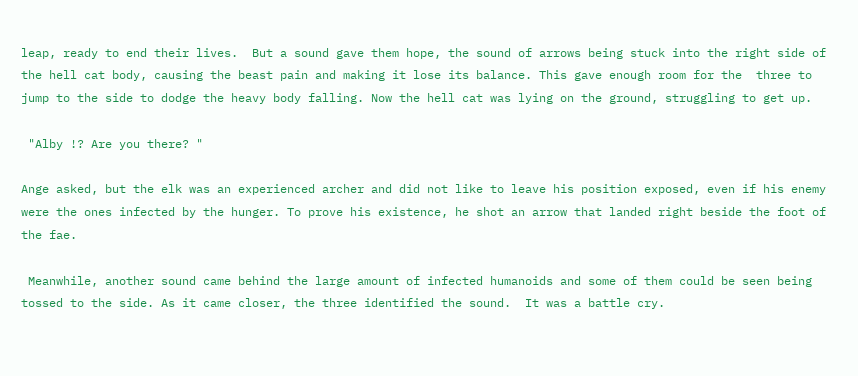leap, ready to end their lives.  But a sound gave them hope, the sound of arrows being stuck into the right side of the hell cat body, causing the beast pain and making it lose its balance. This gave enough room for the  three to  jump to the side to dodge the heavy body falling. Now the hell cat was lying on the ground, struggling to get up.

 "Alby !? Are you there? "

Ange asked, but the elk was an experienced archer and did not like to leave his position exposed, even if his enemy were the ones infected by the hunger. To prove his existence, he shot an arrow that landed right beside the foot of the fae.

 Meanwhile, another sound came behind the large amount of infected humanoids and some of them could be seen being tossed to the side. As it came closer, the three identified the sound.  It was a battle cry.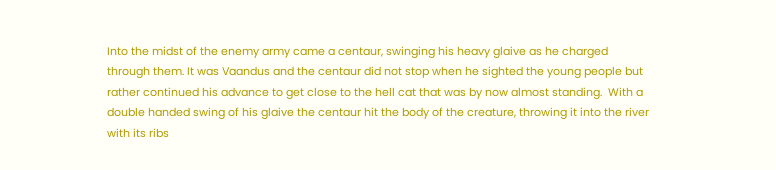Into the midst of the enemy army came a centaur, swinging his heavy glaive as he charged through them. It was Vaandus and the centaur did not stop when he sighted the young people but rather continued his advance to get close to the hell cat that was by now almost standing.  With a double handed swing of his glaive the centaur hit the body of the creature, throwing it into the river with its ribs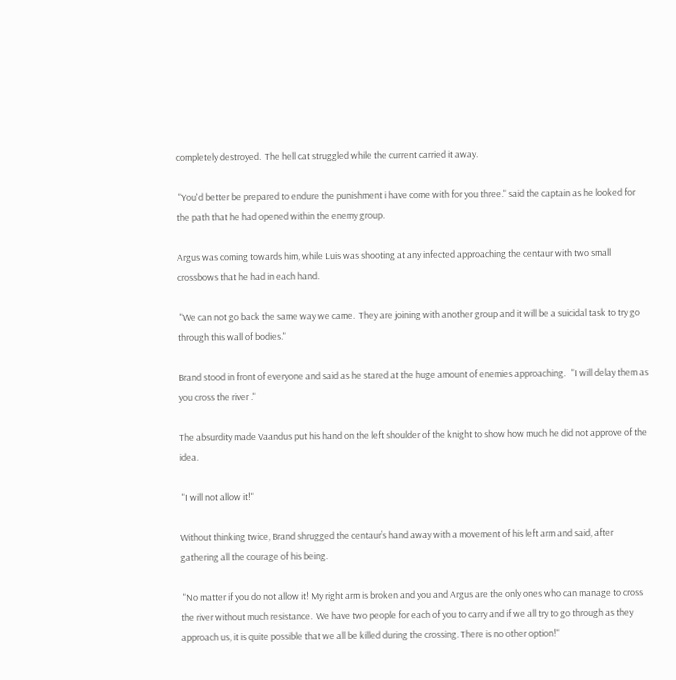completely destroyed.  The hell cat struggled while the current carried it away.

 "You'd better be prepared to endure the punishment i have come with for you three." said the captain as he looked for the path that he had opened within the enemy group.

Argus was coming towards him, while Luis was shooting at any infected approaching the centaur with two small crossbows that he had in each hand.

 "We can not go back the same way we came.  They are joining with another group and it will be a suicidal task to try go through this wall of bodies."

Brand stood in front of everyone and said as he stared at the huge amount of enemies approaching.   "I will delay them as you cross the river ."

The absurdity made Vaandus put his hand on the left shoulder of the knight to show how much he did not approve of the idea.

 "I will not allow it!"

Without thinking twice, Brand shrugged the centaur’s hand away with a movement of his left arm and said, after gathering all the courage of his being.

 "No matter if you do not allow it! My right arm is broken and you and Argus are the only ones who can manage to cross the river without much resistance.  We have two people for each of you to carry and if we all try to go through as they approach us, it is quite possible that we all be killed during the crossing. There is no other option!"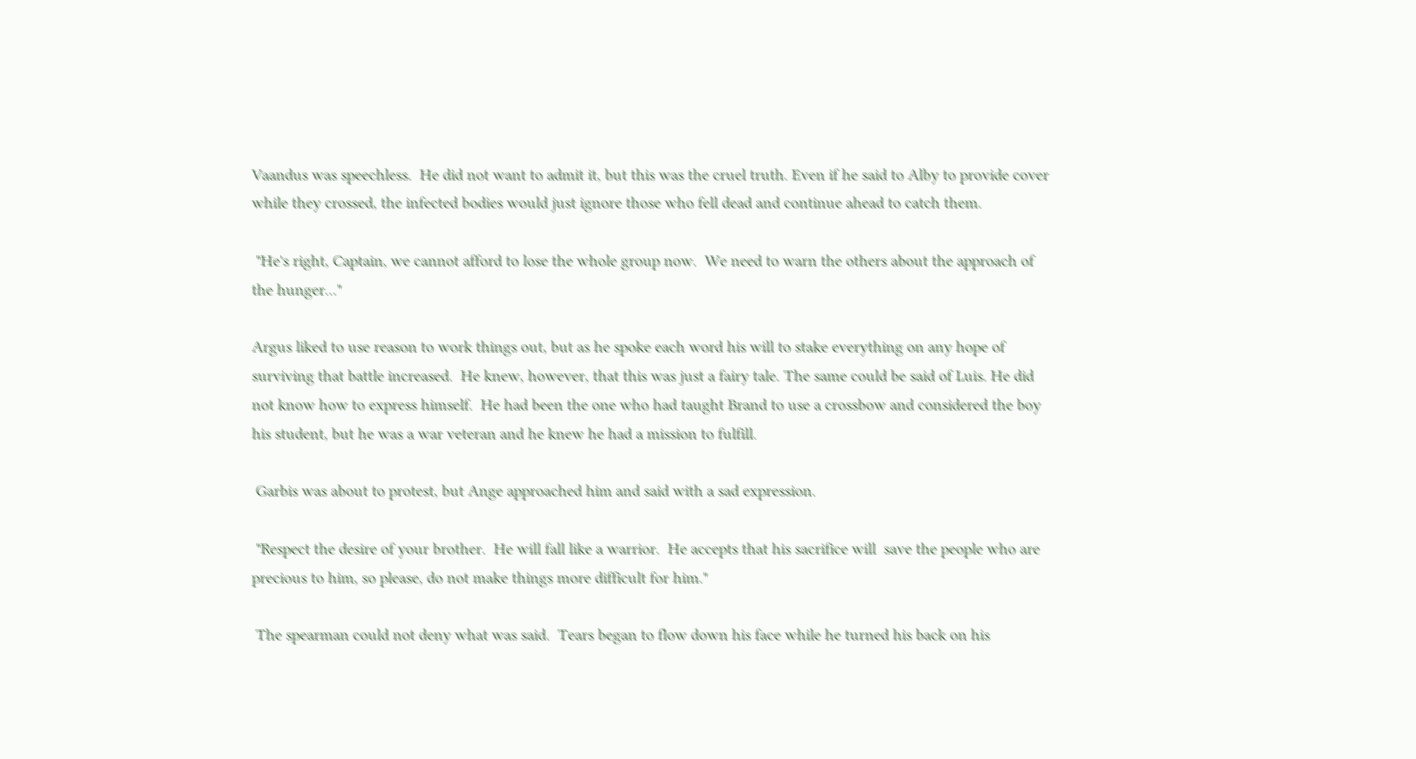Vaandus was speechless.  He did not want to admit it, but this was the cruel truth. Even if he said to Alby to provide cover while they crossed, the infected bodies would just ignore those who fell dead and continue ahead to catch them.

 "He's right, Captain, we cannot afford to lose the whole group now.  We need to warn the others about the approach of the hunger..."

Argus liked to use reason to work things out, but as he spoke each word his will to stake everything on any hope of surviving that battle increased.  He knew, however, that this was just a fairy tale. The same could be said of Luis. He did not know how to express himself.  He had been the one who had taught Brand to use a crossbow and considered the boy his student, but he was a war veteran and he knew he had a mission to fulfill.

 Garbis was about to protest, but Ange approached him and said with a sad expression.

 "Respect the desire of your brother.  He will fall like a warrior.  He accepts that his sacrifice will  save the people who are precious to him, so please, do not make things more difficult for him."

 The spearman could not deny what was said.  Tears began to flow down his face while he turned his back on his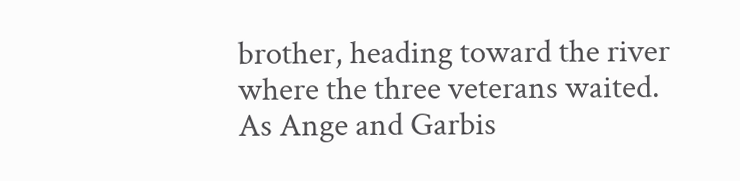brother, heading toward the river where the three veterans waited. As Ange and Garbis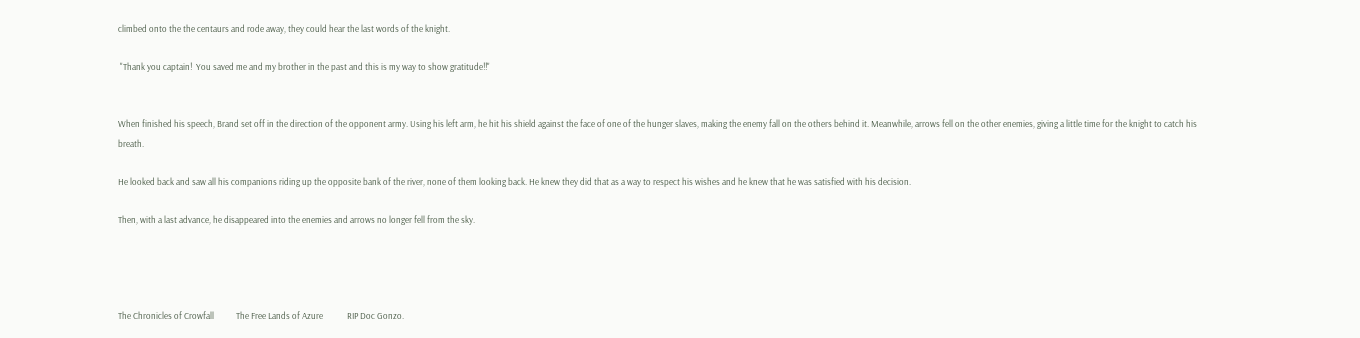climbed onto the the centaurs and rode away, they could hear the last words of the knight.

 "Thank you captain!  You saved me and my brother in the past and this is my way to show gratitude!!"


When finished his speech, Brand set off in the direction of the opponent army. Using his left arm, he hit his shield against the face of one of the hunger slaves, making the enemy fall on the others behind it. Meanwhile, arrows fell on the other enemies, giving a little time for the knight to catch his breath.

He looked back and saw all his companions riding up the opposite bank of the river, none of them looking back. He knew they did that as a way to respect his wishes and he knew that he was satisfied with his decision.

Then, with a last advance, he disappeared into the enemies and arrows no longer fell from the sky.




The Chronicles of Crowfall           The Free Lands of Azure            RIP Doc Gonzo.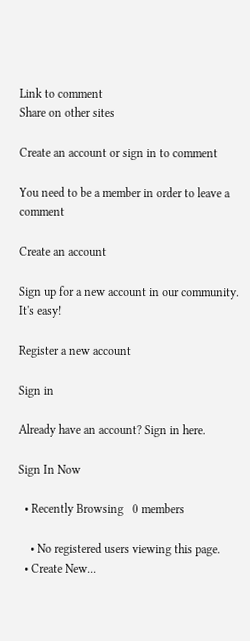Link to comment
Share on other sites

Create an account or sign in to comment

You need to be a member in order to leave a comment

Create an account

Sign up for a new account in our community. It's easy!

Register a new account

Sign in

Already have an account? Sign in here.

Sign In Now

  • Recently Browsing   0 members

    • No registered users viewing this page.
  • Create New...